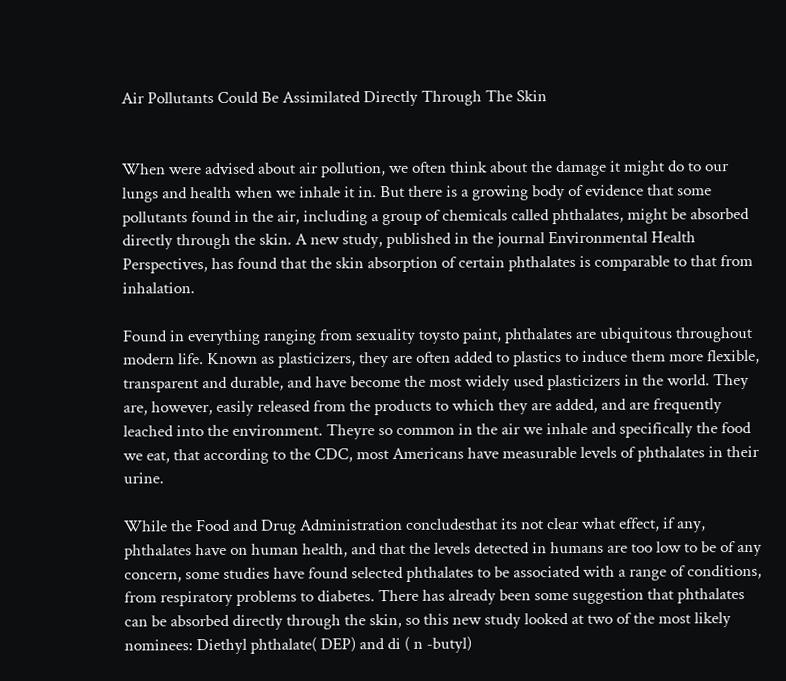Air Pollutants Could Be Assimilated Directly Through The Skin


When were advised about air pollution, we often think about the damage it might do to our lungs and health when we inhale it in. But there is a growing body of evidence that some pollutants found in the air, including a group of chemicals called phthalates, might be absorbed directly through the skin. A new study, published in the journal Environmental Health Perspectives, has found that the skin absorption of certain phthalates is comparable to that from inhalation.

Found in everything ranging from sexuality toysto paint, phthalates are ubiquitous throughout modern life. Known as plasticizers, they are often added to plastics to induce them more flexible, transparent and durable, and have become the most widely used plasticizers in the world. They are, however, easily released from the products to which they are added, and are frequently leached into the environment. Theyre so common in the air we inhale and specifically the food we eat, that according to the CDC, most Americans have measurable levels of phthalates in their urine.

While the Food and Drug Administration concludesthat its not clear what effect, if any, phthalates have on human health, and that the levels detected in humans are too low to be of any concern, some studies have found selected phthalates to be associated with a range of conditions, from respiratory problems to diabetes. There has already been some suggestion that phthalates can be absorbed directly through the skin, so this new study looked at two of the most likely nominees: Diethyl phthalate( DEP) and di ( n -butyl)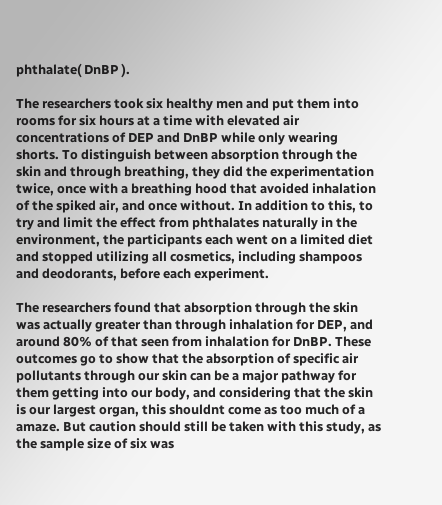phthalate( DnBP ).

The researchers took six healthy men and put them into rooms for six hours at a time with elevated air concentrations of DEP and DnBP while only wearing shorts. To distinguish between absorption through the skin and through breathing, they did the experimentation twice, once with a breathing hood that avoided inhalation of the spiked air, and once without. In addition to this, to try and limit the effect from phthalates naturally in the environment, the participants each went on a limited diet and stopped utilizing all cosmetics, including shampoos and deodorants, before each experiment.

The researchers found that absorption through the skin was actually greater than through inhalation for DEP, and around 80% of that seen from inhalation for DnBP. These outcomes go to show that the absorption of specific air pollutants through our skin can be a major pathway for them getting into our body, and considering that the skin is our largest organ, this shouldnt come as too much of a amaze. But caution should still be taken with this study, as the sample size of six was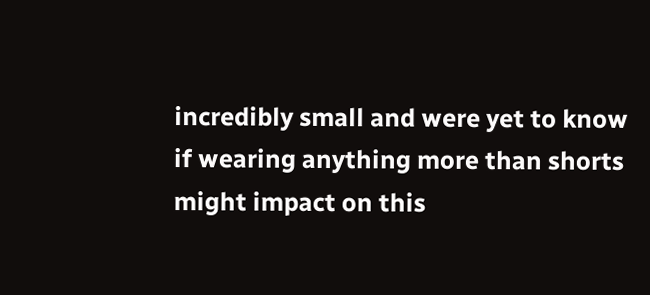incredibly small and were yet to know if wearing anything more than shorts might impact on this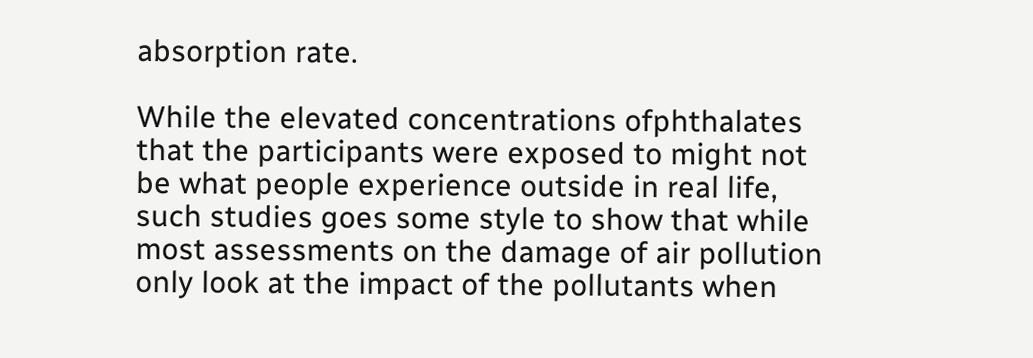absorption rate.

While the elevated concentrations ofphthalates that the participants were exposed to might not be what people experience outside in real life, such studies goes some style to show that while most assessments on the damage of air pollution only look at the impact of the pollutants when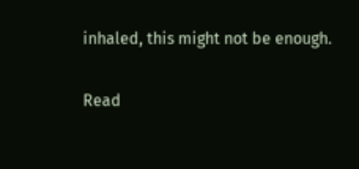inhaled, this might not be enough.

Read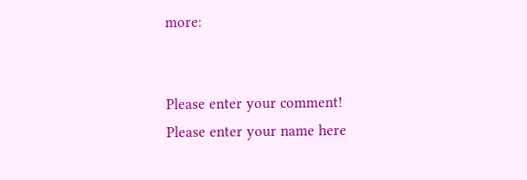more:


Please enter your comment!
Please enter your name here